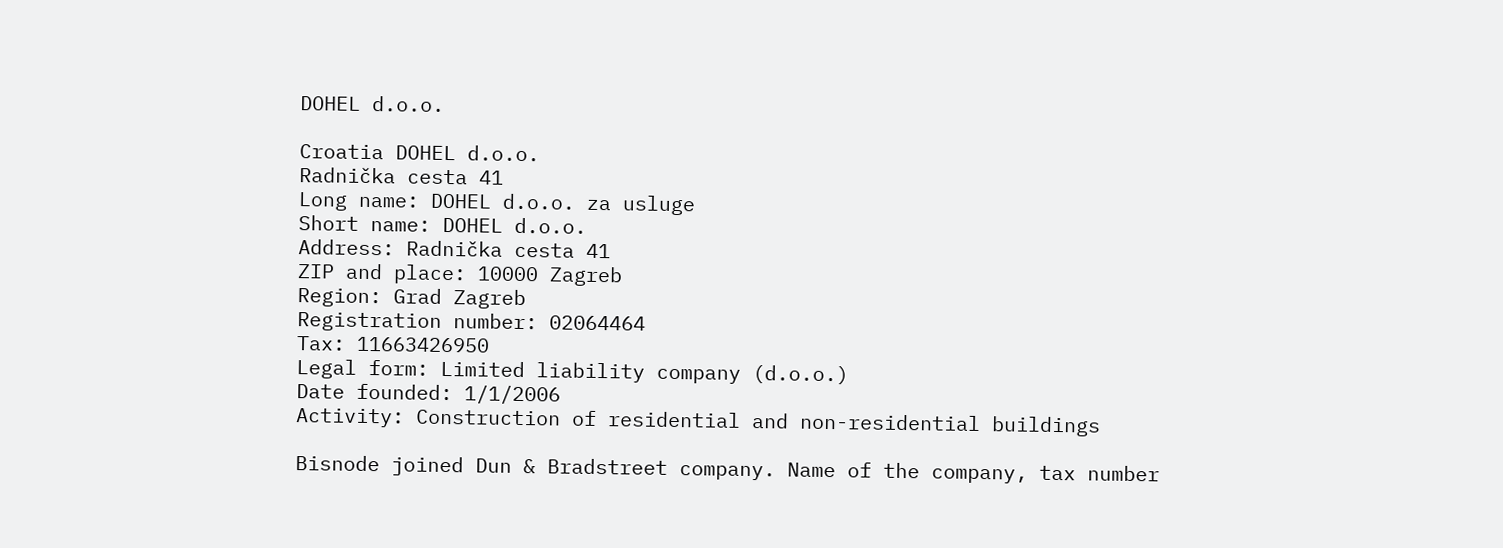DOHEL d.o.o.

Croatia DOHEL d.o.o.
Radnička cesta 41
Long name: DOHEL d.o.o. za usluge
Short name: DOHEL d.o.o.
Address: Radnička cesta 41
ZIP and place: 10000 Zagreb
Region: Grad Zagreb
Registration number: 02064464
Tax: 11663426950
Legal form: Limited liability company (d.o.o.)
Date founded: 1/1/2006
Activity: Construction of residential and non-residential buildings

Bisnode joined Dun & Bradstreet company. Name of the company, tax number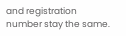and registration number stay the same.